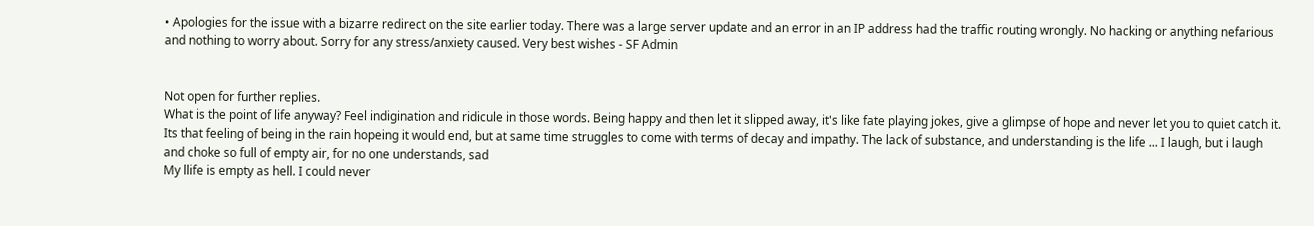• Apologies for the issue with a bizarre redirect on the site earlier today. There was a large server update and an error in an IP address had the traffic routing wrongly. No hacking or anything nefarious and nothing to worry about. Sorry for any stress/anxiety caused. Very best wishes - SF Admin


Not open for further replies.
What is the point of life anyway? Feel indigination and ridicule in those words. Being happy and then let it slipped away, it's like fate playing jokes, give a glimpse of hope and never let you to quiet catch it. Its that feeling of being in the rain hopeing it would end, but at same time struggles to come with terms of decay and impathy. The lack of substance, and understanding is the life ... I laugh, but i laugh and choke so full of empty air, for no one understands, sad
My llife is empty as hell. I could never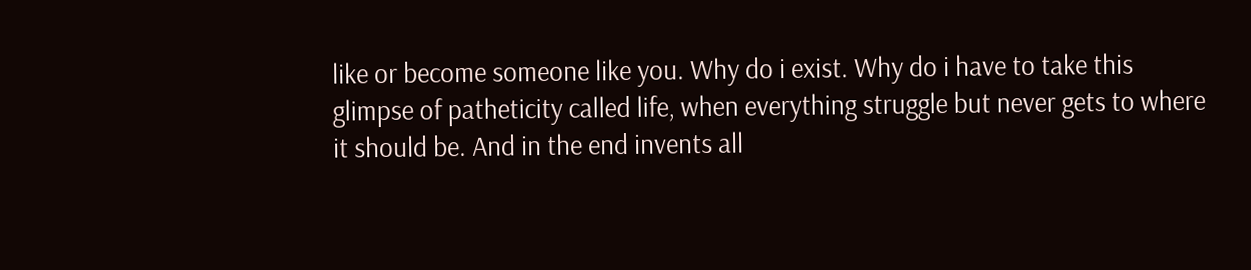like or become someone like you. Why do i exist. Why do i have to take this glimpse of patheticity called life, when everything struggle but never gets to where it should be. And in the end invents all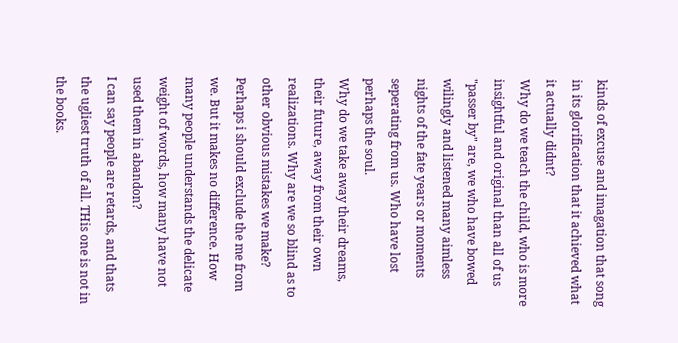kinds of excuse and imagation that song in its glorification that it achieved what it actually didnt?
Why do we teach the child, who is more insightful and original than all of us "passer by" are, we who have bowed wilingly and listened many aimless nights of the fate years or moments seperating from us. Who have lost perhaps the soul.
Why do we take away their dreams, their future, away from their own realizations. Why are we so blind as to other obvious mistakes we make? Perhaps i should exclude the me from we. But it makes no difference. How many people understands the delicate weight of words, how many have not used them in abandon?
I can say people are retards, and thats the ugliest truth of all. THis one is not in the books.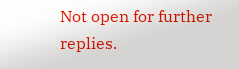Not open for further replies.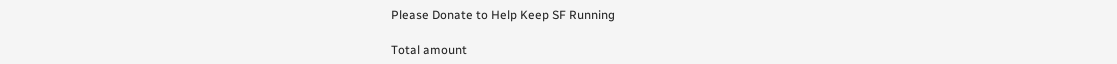Please Donate to Help Keep SF Running

Total amount